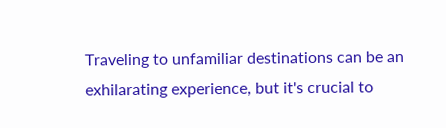Traveling to unfamiliar destinations can be an exhilarating experience, but it's crucial to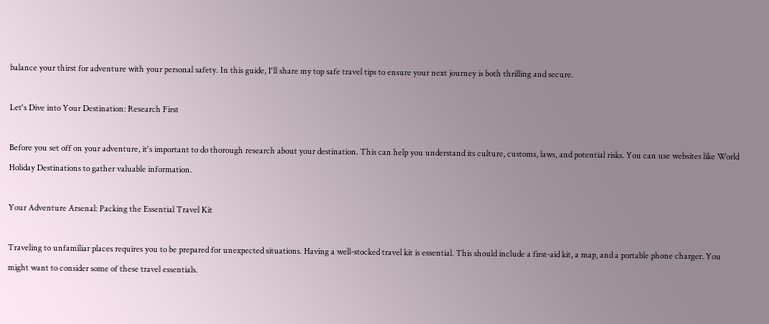balance your thirst for adventure with your personal safety. In this guide, I'll share my top safe travel tips to ensure your next journey is both thrilling and secure.

Let's Dive into Your Destination: Research First

Before you set off on your adventure, it's important to do thorough research about your destination. This can help you understand its culture, customs, laws, and potential risks. You can use websites like World Holiday Destinations to gather valuable information.

Your Adventure Arsenal: Packing the Essential Travel Kit

Traveling to unfamiliar places requires you to be prepared for unexpected situations. Having a well-stocked travel kit is essential. This should include a first-aid kit, a map, and a portable phone charger. You might want to consider some of these travel essentials.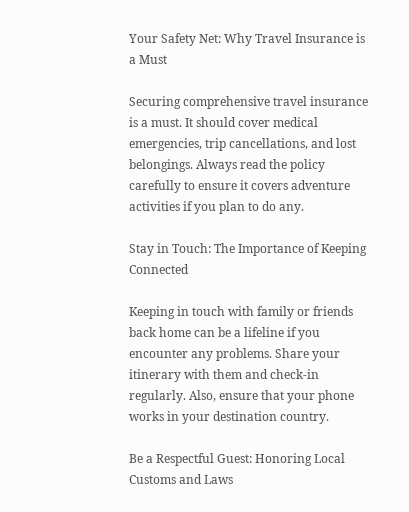Your Safety Net: Why Travel Insurance is a Must

Securing comprehensive travel insurance is a must. It should cover medical emergencies, trip cancellations, and lost belongings. Always read the policy carefully to ensure it covers adventure activities if you plan to do any.

Stay in Touch: The Importance of Keeping Connected

Keeping in touch with family or friends back home can be a lifeline if you encounter any problems. Share your itinerary with them and check-in regularly. Also, ensure that your phone works in your destination country.

Be a Respectful Guest: Honoring Local Customs and Laws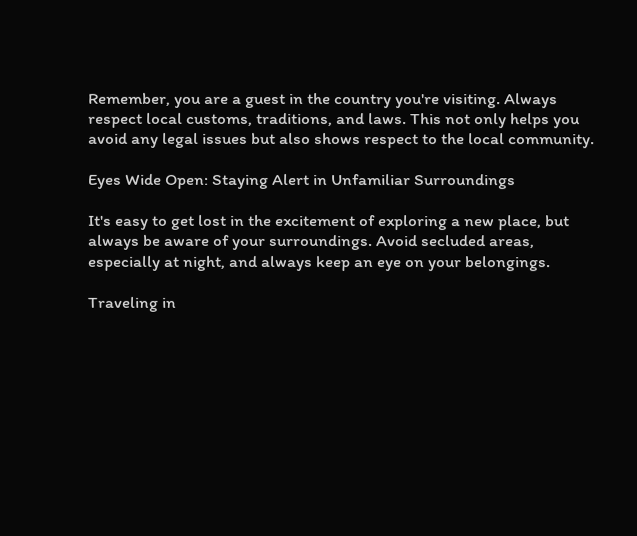Remember, you are a guest in the country you're visiting. Always respect local customs, traditions, and laws. This not only helps you avoid any legal issues but also shows respect to the local community.

Eyes Wide Open: Staying Alert in Unfamiliar Surroundings

It's easy to get lost in the excitement of exploring a new place, but always be aware of your surroundings. Avoid secluded areas, especially at night, and always keep an eye on your belongings.

Traveling in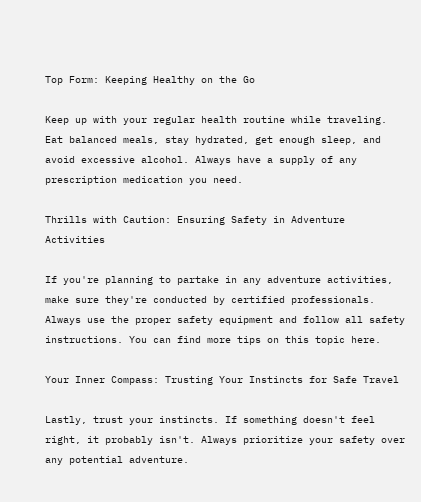Top Form: Keeping Healthy on the Go

Keep up with your regular health routine while traveling. Eat balanced meals, stay hydrated, get enough sleep, and avoid excessive alcohol. Always have a supply of any prescription medication you need.

Thrills with Caution: Ensuring Safety in Adventure Activities

If you're planning to partake in any adventure activities, make sure they're conducted by certified professionals. Always use the proper safety equipment and follow all safety instructions. You can find more tips on this topic here.

Your Inner Compass: Trusting Your Instincts for Safe Travel

Lastly, trust your instincts. If something doesn't feel right, it probably isn't. Always prioritize your safety over any potential adventure.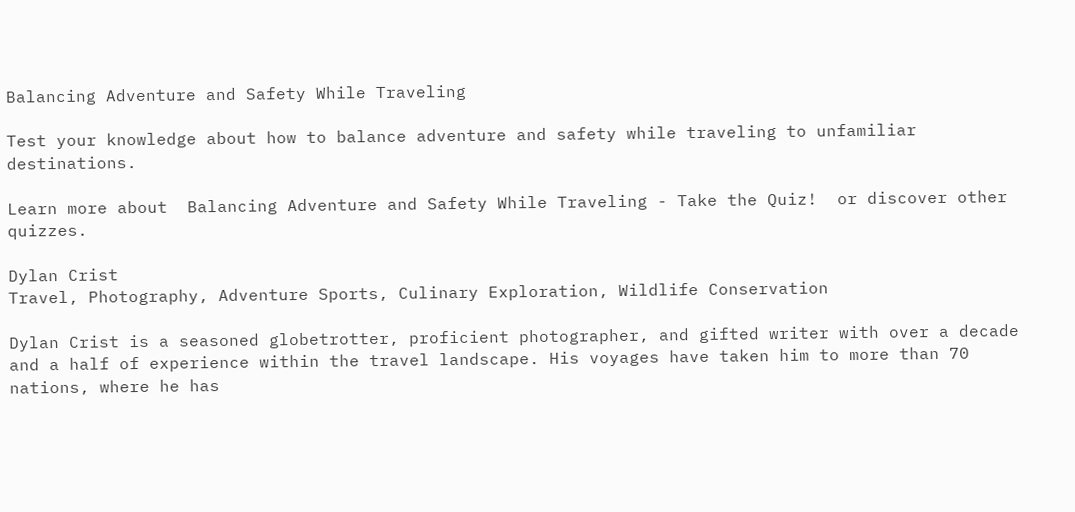Balancing Adventure and Safety While Traveling

Test your knowledge about how to balance adventure and safety while traveling to unfamiliar destinations.

Learn more about  Balancing Adventure and Safety While Traveling - Take the Quiz!  or discover other quizzes.

Dylan Crist
Travel, Photography, Adventure Sports, Culinary Exploration, Wildlife Conservation

Dylan Crist is a seasoned globetrotter, proficient photographer, and gifted writer with over a decade and a half of experience within the travel landscape. His voyages have taken him to more than 70 nations, where he has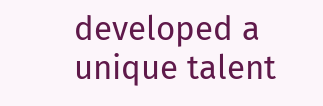developed a unique talent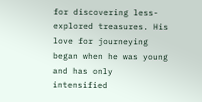for discovering less-explored treasures. His love for journeying began when he was young and has only intensified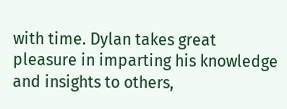with time. Dylan takes great pleasure in imparting his knowledge and insights to others,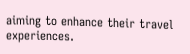aiming to enhance their travel experiences.